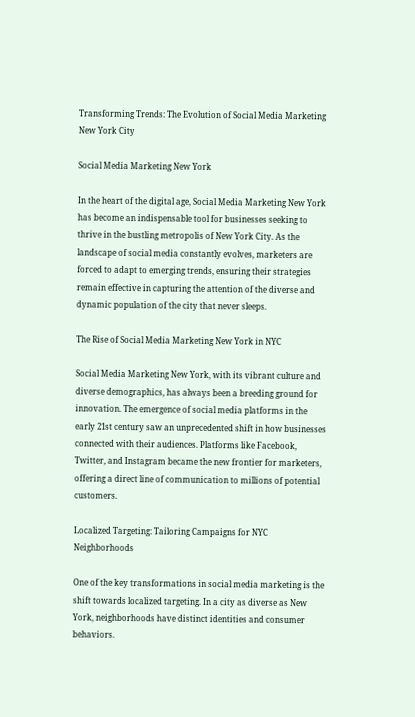Transforming Trends: The Evolution of Social Media Marketing New York City

Social Media Marketing New York

In the heart of the digital age, Social Media Marketing New York has become an indispensable tool for businesses seeking to thrive in the bustling metropolis of New York City. As the landscape of social media constantly evolves, marketers are forced to adapt to emerging trends, ensuring their strategies remain effective in capturing the attention of the diverse and dynamic population of the city that never sleeps.

The Rise of Social Media Marketing New York in NYC

Social Media Marketing New York, with its vibrant culture and diverse demographics, has always been a breeding ground for innovation. The emergence of social media platforms in the early 21st century saw an unprecedented shift in how businesses connected with their audiences. Platforms like Facebook, Twitter, and Instagram became the new frontier for marketers, offering a direct line of communication to millions of potential customers.

Localized Targeting: Tailoring Campaigns for NYC Neighborhoods

One of the key transformations in social media marketing is the shift towards localized targeting. In a city as diverse as New York, neighborhoods have distinct identities and consumer behaviors.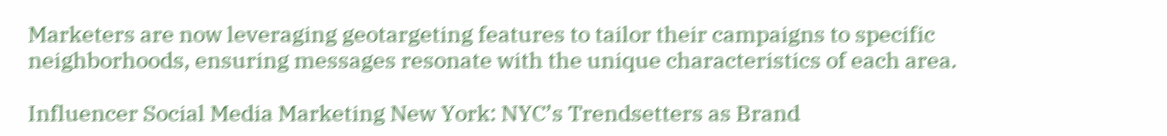Marketers are now leveraging geotargeting features to tailor their campaigns to specific neighborhoods, ensuring messages resonate with the unique characteristics of each area.

Influencer Social Media Marketing New York: NYC’s Trendsetters as Brand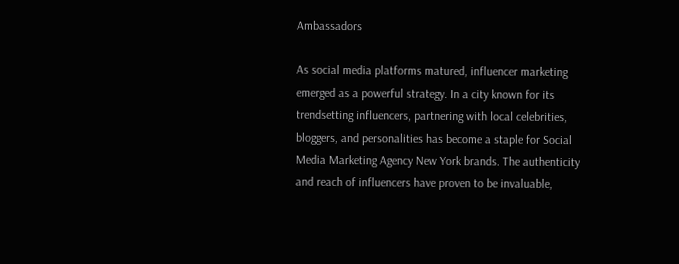Ambassadors

As social media platforms matured, influencer marketing emerged as a powerful strategy. In a city known for its trendsetting influencers, partnering with local celebrities, bloggers, and personalities has become a staple for Social Media Marketing Agency New York brands. The authenticity and reach of influencers have proven to be invaluable,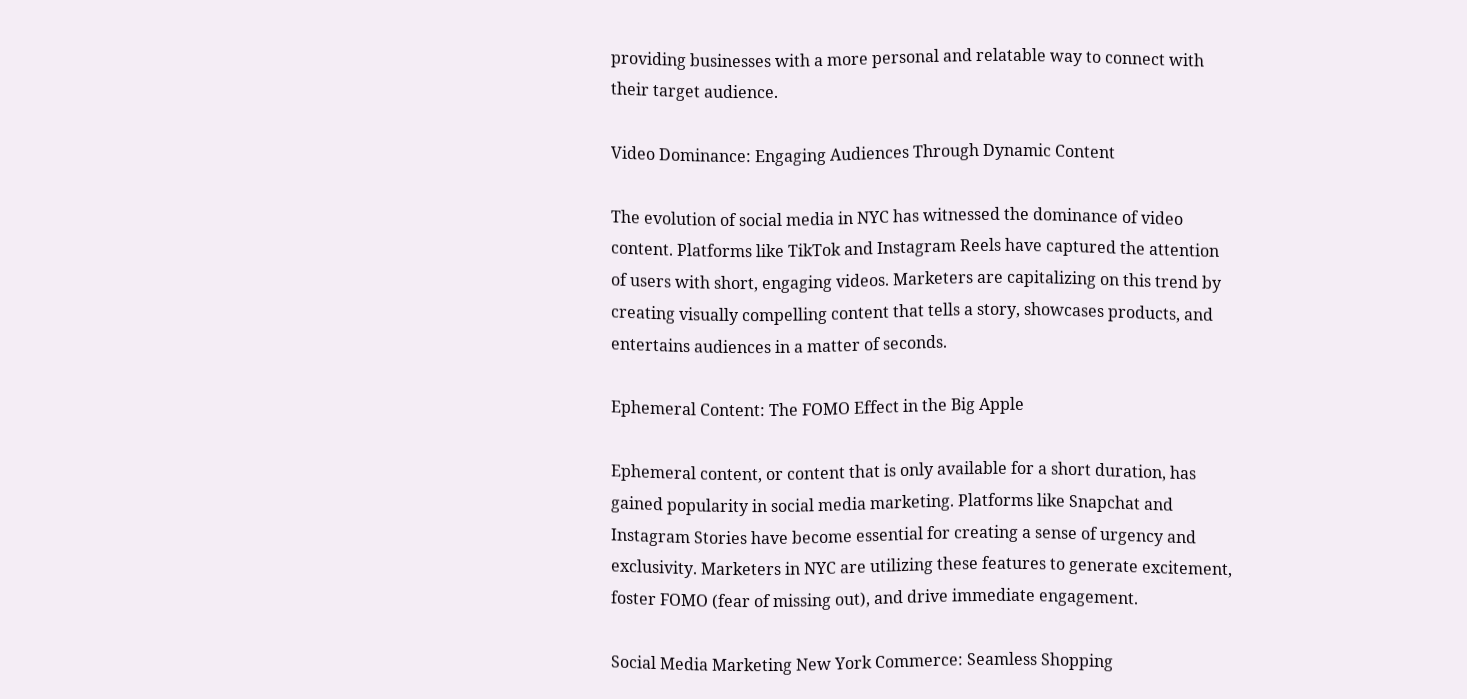providing businesses with a more personal and relatable way to connect with their target audience.

Video Dominance: Engaging Audiences Through Dynamic Content

The evolution of social media in NYC has witnessed the dominance of video content. Platforms like TikTok and Instagram Reels have captured the attention of users with short, engaging videos. Marketers are capitalizing on this trend by creating visually compelling content that tells a story, showcases products, and entertains audiences in a matter of seconds.

Ephemeral Content: The FOMO Effect in the Big Apple

Ephemeral content, or content that is only available for a short duration, has gained popularity in social media marketing. Platforms like Snapchat and Instagram Stories have become essential for creating a sense of urgency and exclusivity. Marketers in NYC are utilizing these features to generate excitement, foster FOMO (fear of missing out), and drive immediate engagement.

Social Media Marketing New York Commerce: Seamless Shopping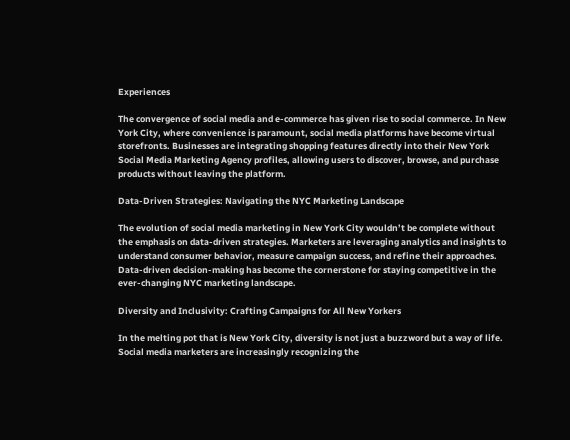Experiences

The convergence of social media and e-commerce has given rise to social commerce. In New York City, where convenience is paramount, social media platforms have become virtual storefronts. Businesses are integrating shopping features directly into their New York Social Media Marketing Agency profiles, allowing users to discover, browse, and purchase products without leaving the platform.

Data-Driven Strategies: Navigating the NYC Marketing Landscape

The evolution of social media marketing in New York City wouldn’t be complete without the emphasis on data-driven strategies. Marketers are leveraging analytics and insights to understand consumer behavior, measure campaign success, and refine their approaches. Data-driven decision-making has become the cornerstone for staying competitive in the ever-changing NYC marketing landscape.

Diversity and Inclusivity: Crafting Campaigns for All New Yorkers

In the melting pot that is New York City, diversity is not just a buzzword but a way of life. Social media marketers are increasingly recognizing the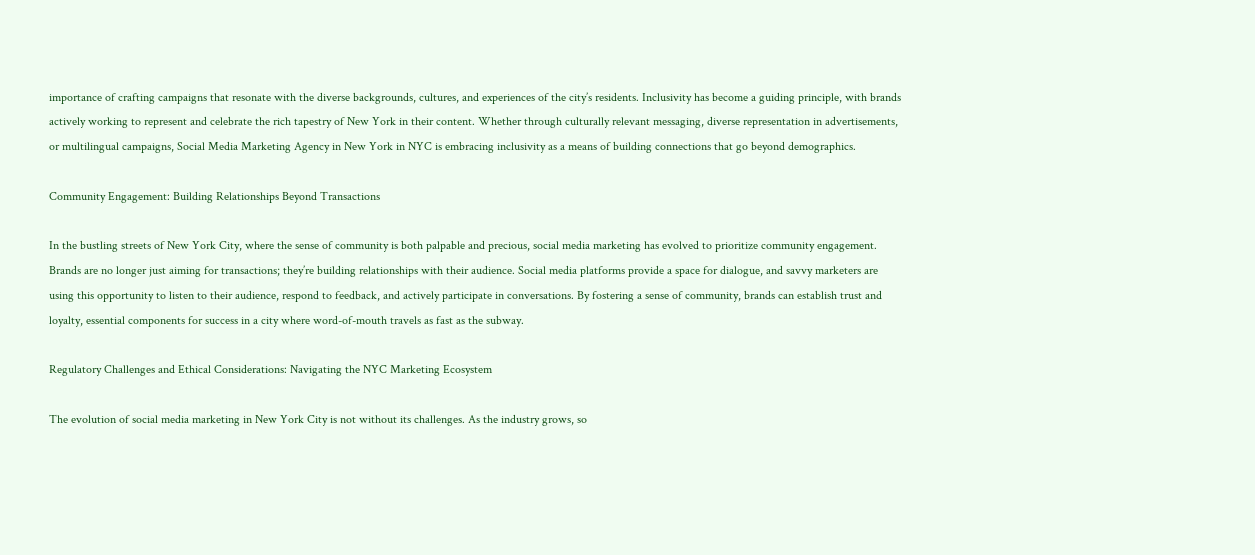importance of crafting campaigns that resonate with the diverse backgrounds, cultures, and experiences of the city’s residents. Inclusivity has become a guiding principle, with brands actively working to represent and celebrate the rich tapestry of New York in their content. Whether through culturally relevant messaging, diverse representation in advertisements, or multilingual campaigns, Social Media Marketing Agency in New York in NYC is embracing inclusivity as a means of building connections that go beyond demographics.

Community Engagement: Building Relationships Beyond Transactions

In the bustling streets of New York City, where the sense of community is both palpable and precious, social media marketing has evolved to prioritize community engagement. Brands are no longer just aiming for transactions; they’re building relationships with their audience. Social media platforms provide a space for dialogue, and savvy marketers are using this opportunity to listen to their audience, respond to feedback, and actively participate in conversations. By fostering a sense of community, brands can establish trust and loyalty, essential components for success in a city where word-of-mouth travels as fast as the subway.

Regulatory Challenges and Ethical Considerations: Navigating the NYC Marketing Ecosystem

The evolution of social media marketing in New York City is not without its challenges. As the industry grows, so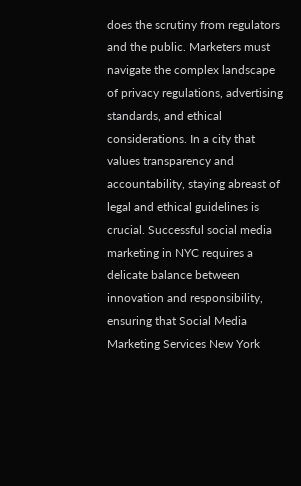does the scrutiny from regulators and the public. Marketers must navigate the complex landscape of privacy regulations, advertising standards, and ethical considerations. In a city that values transparency and accountability, staying abreast of legal and ethical guidelines is crucial. Successful social media marketing in NYC requires a delicate balance between innovation and responsibility, ensuring that Social Media Marketing Services New York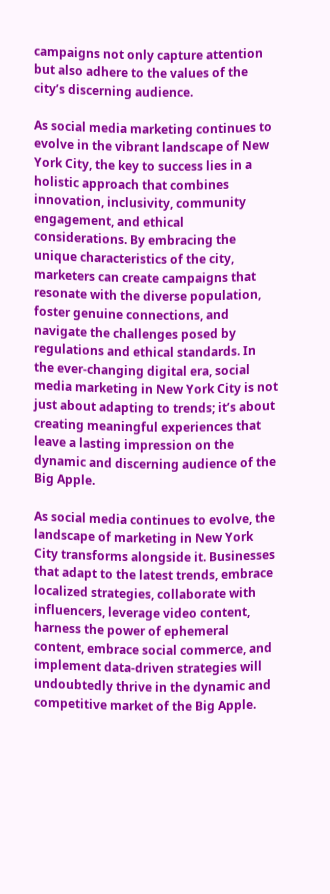campaigns not only capture attention but also adhere to the values of the city’s discerning audience.

As social media marketing continues to evolve in the vibrant landscape of New York City, the key to success lies in a holistic approach that combines innovation, inclusivity, community engagement, and ethical considerations. By embracing the unique characteristics of the city, marketers can create campaigns that resonate with the diverse population, foster genuine connections, and navigate the challenges posed by regulations and ethical standards. In the ever-changing digital era, social media marketing in New York City is not just about adapting to trends; it’s about creating meaningful experiences that leave a lasting impression on the dynamic and discerning audience of the Big Apple.

As social media continues to evolve, the landscape of marketing in New York City transforms alongside it. Businesses that adapt to the latest trends, embrace localized strategies, collaborate with influencers, leverage video content, harness the power of ephemeral content, embrace social commerce, and implement data-driven strategies will undoubtedly thrive in the dynamic and competitive market of the Big Apple.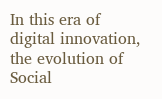In this era of digital innovation, the evolution of Social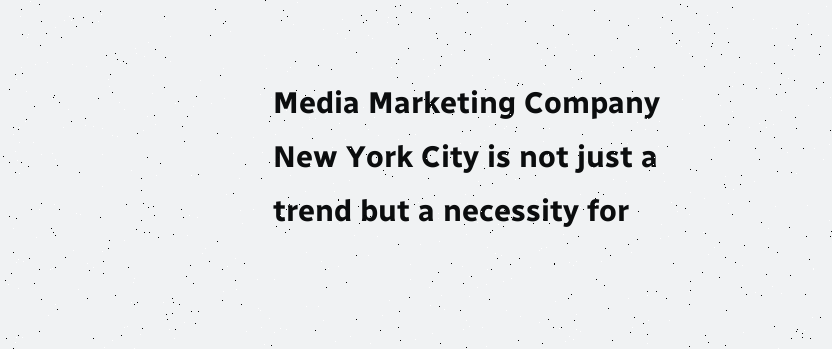Media Marketing Company New York City is not just a trend but a necessity for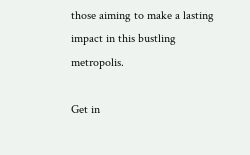those aiming to make a lasting impact in this bustling metropolis.

Get in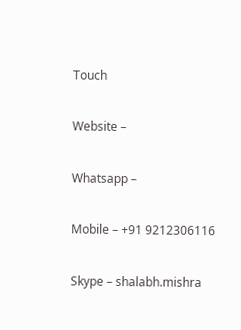Touch

Website –

Whatsapp –

Mobile – +91 9212306116

Skype – shalabh.mishra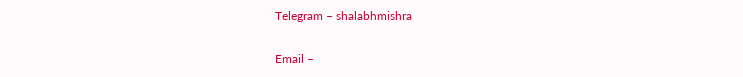Telegram – shalabhmishra

Email –